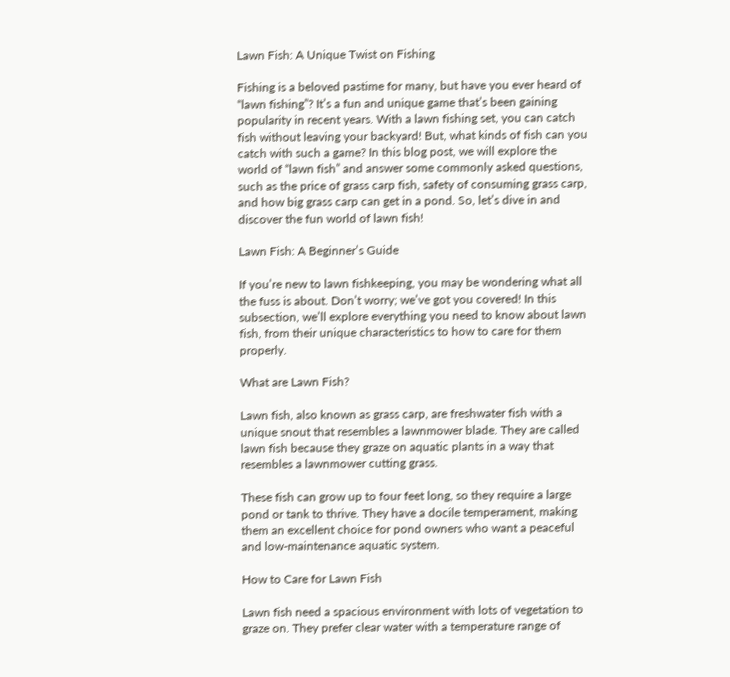Lawn Fish: A Unique Twist on Fishing

Fishing is a beloved pastime for many, but have you ever heard of “lawn fishing”? It’s a fun and unique game that’s been gaining popularity in recent years. With a lawn fishing set, you can catch fish without leaving your backyard! But, what kinds of fish can you catch with such a game? In this blog post, we will explore the world of “lawn fish” and answer some commonly asked questions, such as the price of grass carp fish, safety of consuming grass carp, and how big grass carp can get in a pond. So, let’s dive in and discover the fun world of lawn fish!

Lawn Fish: A Beginner’s Guide

If you’re new to lawn fishkeeping, you may be wondering what all the fuss is about. Don’t worry; we’ve got you covered! In this subsection, we’ll explore everything you need to know about lawn fish, from their unique characteristics to how to care for them properly.

What are Lawn Fish?

Lawn fish, also known as grass carp, are freshwater fish with a unique snout that resembles a lawnmower blade. They are called lawn fish because they graze on aquatic plants in a way that resembles a lawnmower cutting grass.

These fish can grow up to four feet long, so they require a large pond or tank to thrive. They have a docile temperament, making them an excellent choice for pond owners who want a peaceful and low-maintenance aquatic system.

How to Care for Lawn Fish

Lawn fish need a spacious environment with lots of vegetation to graze on. They prefer clear water with a temperature range of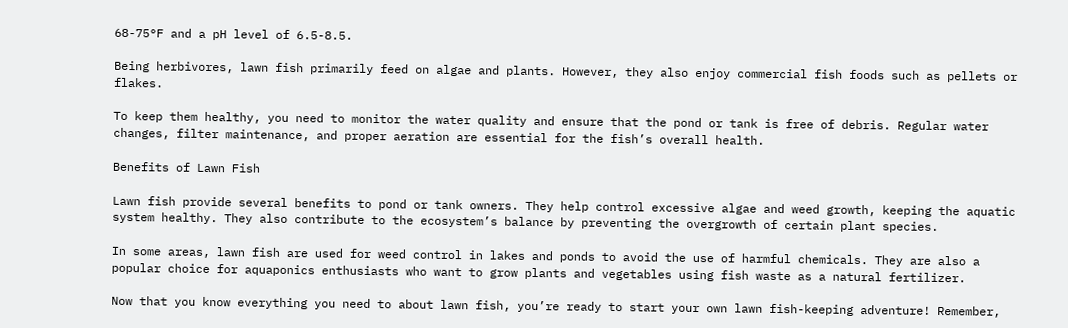68-75°F and a pH level of 6.5-8.5.

Being herbivores, lawn fish primarily feed on algae and plants. However, they also enjoy commercial fish foods such as pellets or flakes.

To keep them healthy, you need to monitor the water quality and ensure that the pond or tank is free of debris. Regular water changes, filter maintenance, and proper aeration are essential for the fish’s overall health.

Benefits of Lawn Fish

Lawn fish provide several benefits to pond or tank owners. They help control excessive algae and weed growth, keeping the aquatic system healthy. They also contribute to the ecosystem’s balance by preventing the overgrowth of certain plant species.

In some areas, lawn fish are used for weed control in lakes and ponds to avoid the use of harmful chemicals. They are also a popular choice for aquaponics enthusiasts who want to grow plants and vegetables using fish waste as a natural fertilizer.

Now that you know everything you need to about lawn fish, you’re ready to start your own lawn fish-keeping adventure! Remember,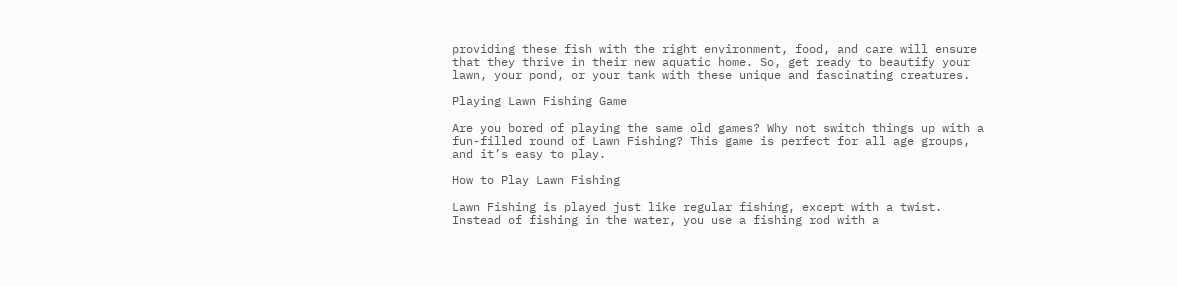providing these fish with the right environment, food, and care will ensure that they thrive in their new aquatic home. So, get ready to beautify your lawn, your pond, or your tank with these unique and fascinating creatures.

Playing Lawn Fishing Game

Are you bored of playing the same old games? Why not switch things up with a fun-filled round of Lawn Fishing? This game is perfect for all age groups, and it’s easy to play.

How to Play Lawn Fishing

Lawn Fishing is played just like regular fishing, except with a twist. Instead of fishing in the water, you use a fishing rod with a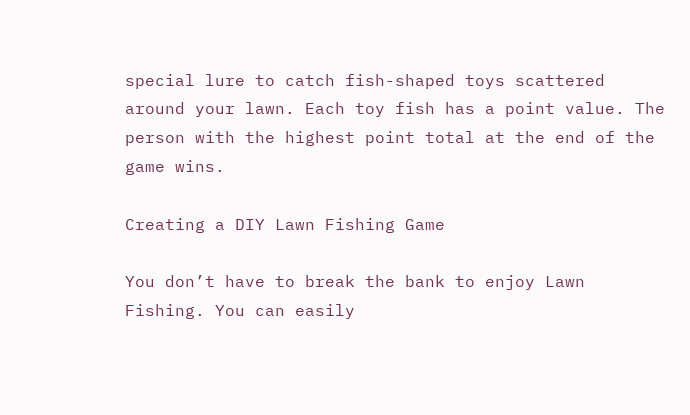special lure to catch fish-shaped toys scattered around your lawn. Each toy fish has a point value. The person with the highest point total at the end of the game wins.

Creating a DIY Lawn Fishing Game

You don’t have to break the bank to enjoy Lawn Fishing. You can easily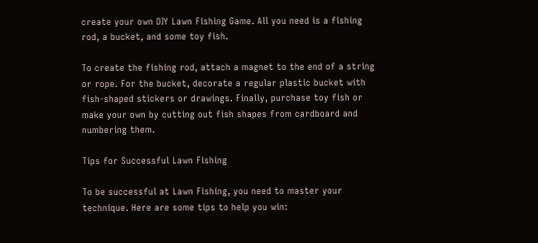create your own DIY Lawn Fishing Game. All you need is a fishing rod, a bucket, and some toy fish.

To create the fishing rod, attach a magnet to the end of a string or rope. For the bucket, decorate a regular plastic bucket with fish-shaped stickers or drawings. Finally, purchase toy fish or make your own by cutting out fish shapes from cardboard and numbering them.

Tips for Successful Lawn Fishing

To be successful at Lawn Fishing, you need to master your technique. Here are some tips to help you win: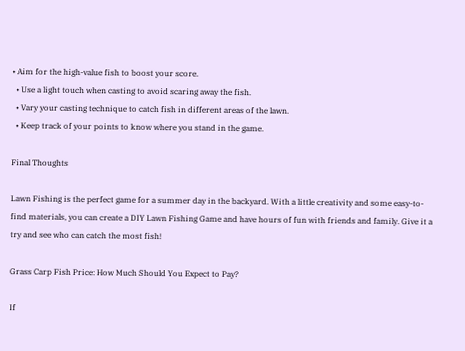• Aim for the high-value fish to boost your score.
  • Use a light touch when casting to avoid scaring away the fish.
  • Vary your casting technique to catch fish in different areas of the lawn.
  • Keep track of your points to know where you stand in the game.

Final Thoughts

Lawn Fishing is the perfect game for a summer day in the backyard. With a little creativity and some easy-to-find materials, you can create a DIY Lawn Fishing Game and have hours of fun with friends and family. Give it a try and see who can catch the most fish!

Grass Carp Fish Price: How Much Should You Expect to Pay?

If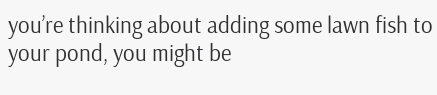you’re thinking about adding some lawn fish to your pond, you might be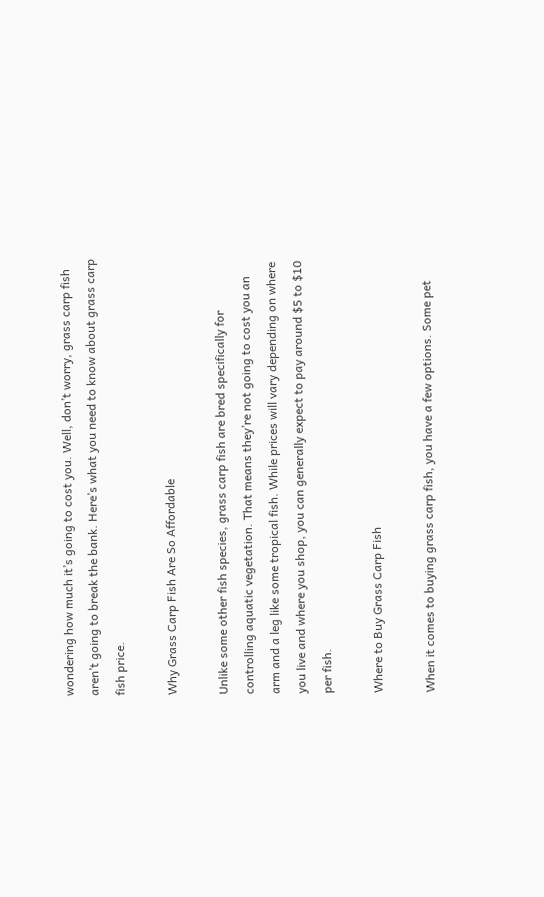wondering how much it’s going to cost you. Well, don’t worry, grass carp fish aren’t going to break the bank. Here’s what you need to know about grass carp fish price.

Why Grass Carp Fish Are So Affordable

Unlike some other fish species, grass carp fish are bred specifically for controlling aquatic vegetation. That means they’re not going to cost you an arm and a leg like some tropical fish. While prices will vary depending on where you live and where you shop, you can generally expect to pay around $5 to $10 per fish.

Where to Buy Grass Carp Fish

When it comes to buying grass carp fish, you have a few options. Some pet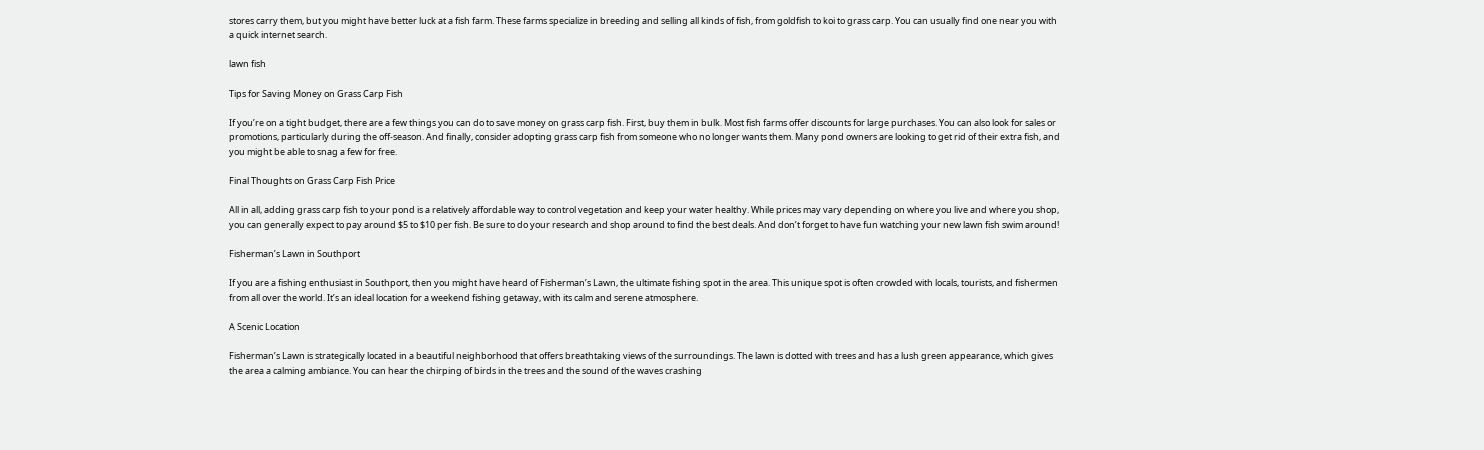stores carry them, but you might have better luck at a fish farm. These farms specialize in breeding and selling all kinds of fish, from goldfish to koi to grass carp. You can usually find one near you with a quick internet search.

lawn fish

Tips for Saving Money on Grass Carp Fish

If you’re on a tight budget, there are a few things you can do to save money on grass carp fish. First, buy them in bulk. Most fish farms offer discounts for large purchases. You can also look for sales or promotions, particularly during the off-season. And finally, consider adopting grass carp fish from someone who no longer wants them. Many pond owners are looking to get rid of their extra fish, and you might be able to snag a few for free.

Final Thoughts on Grass Carp Fish Price

All in all, adding grass carp fish to your pond is a relatively affordable way to control vegetation and keep your water healthy. While prices may vary depending on where you live and where you shop, you can generally expect to pay around $5 to $10 per fish. Be sure to do your research and shop around to find the best deals. And don’t forget to have fun watching your new lawn fish swim around!

Fisherman’s Lawn in Southport

If you are a fishing enthusiast in Southport, then you might have heard of Fisherman’s Lawn, the ultimate fishing spot in the area. This unique spot is often crowded with locals, tourists, and fishermen from all over the world. It’s an ideal location for a weekend fishing getaway, with its calm and serene atmosphere.

A Scenic Location

Fisherman’s Lawn is strategically located in a beautiful neighborhood that offers breathtaking views of the surroundings. The lawn is dotted with trees and has a lush green appearance, which gives the area a calming ambiance. You can hear the chirping of birds in the trees and the sound of the waves crashing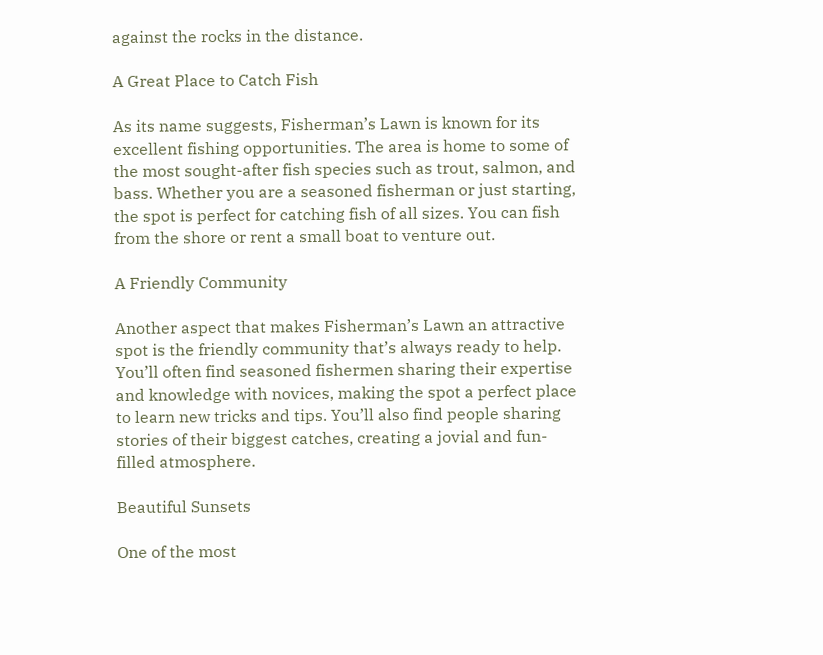against the rocks in the distance.

A Great Place to Catch Fish

As its name suggests, Fisherman’s Lawn is known for its excellent fishing opportunities. The area is home to some of the most sought-after fish species such as trout, salmon, and bass. Whether you are a seasoned fisherman or just starting, the spot is perfect for catching fish of all sizes. You can fish from the shore or rent a small boat to venture out.

A Friendly Community

Another aspect that makes Fisherman’s Lawn an attractive spot is the friendly community that’s always ready to help. You’ll often find seasoned fishermen sharing their expertise and knowledge with novices, making the spot a perfect place to learn new tricks and tips. You’ll also find people sharing stories of their biggest catches, creating a jovial and fun-filled atmosphere.

Beautiful Sunsets

One of the most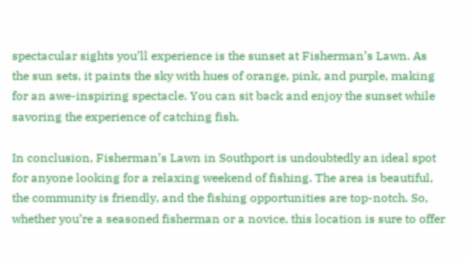spectacular sights you’ll experience is the sunset at Fisherman’s Lawn. As the sun sets, it paints the sky with hues of orange, pink, and purple, making for an awe-inspiring spectacle. You can sit back and enjoy the sunset while savoring the experience of catching fish.

In conclusion, Fisherman’s Lawn in Southport is undoubtedly an ideal spot for anyone looking for a relaxing weekend of fishing. The area is beautiful, the community is friendly, and the fishing opportunities are top-notch. So, whether you’re a seasoned fisherman or a novice, this location is sure to offer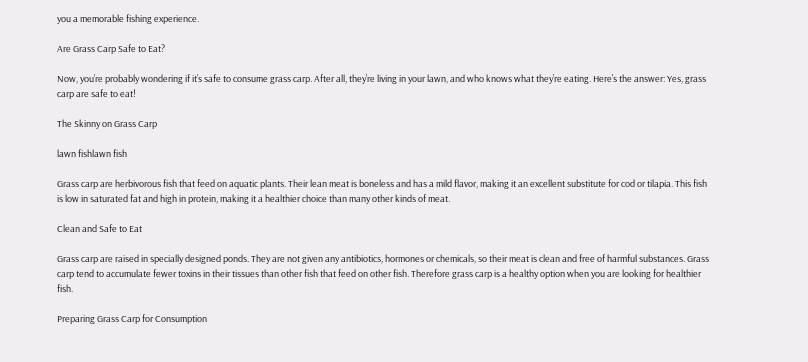you a memorable fishing experience.

Are Grass Carp Safe to Eat?

Now, you’re probably wondering if it’s safe to consume grass carp. After all, they’re living in your lawn, and who knows what they’re eating. Here’s the answer: Yes, grass carp are safe to eat!

The Skinny on Grass Carp

lawn fishlawn fish

Grass carp are herbivorous fish that feed on aquatic plants. Their lean meat is boneless and has a mild flavor, making it an excellent substitute for cod or tilapia. This fish is low in saturated fat and high in protein, making it a healthier choice than many other kinds of meat.

Clean and Safe to Eat

Grass carp are raised in specially designed ponds. They are not given any antibiotics, hormones or chemicals, so their meat is clean and free of harmful substances. Grass carp tend to accumulate fewer toxins in their tissues than other fish that feed on other fish. Therefore grass carp is a healthy option when you are looking for healthier fish.

Preparing Grass Carp for Consumption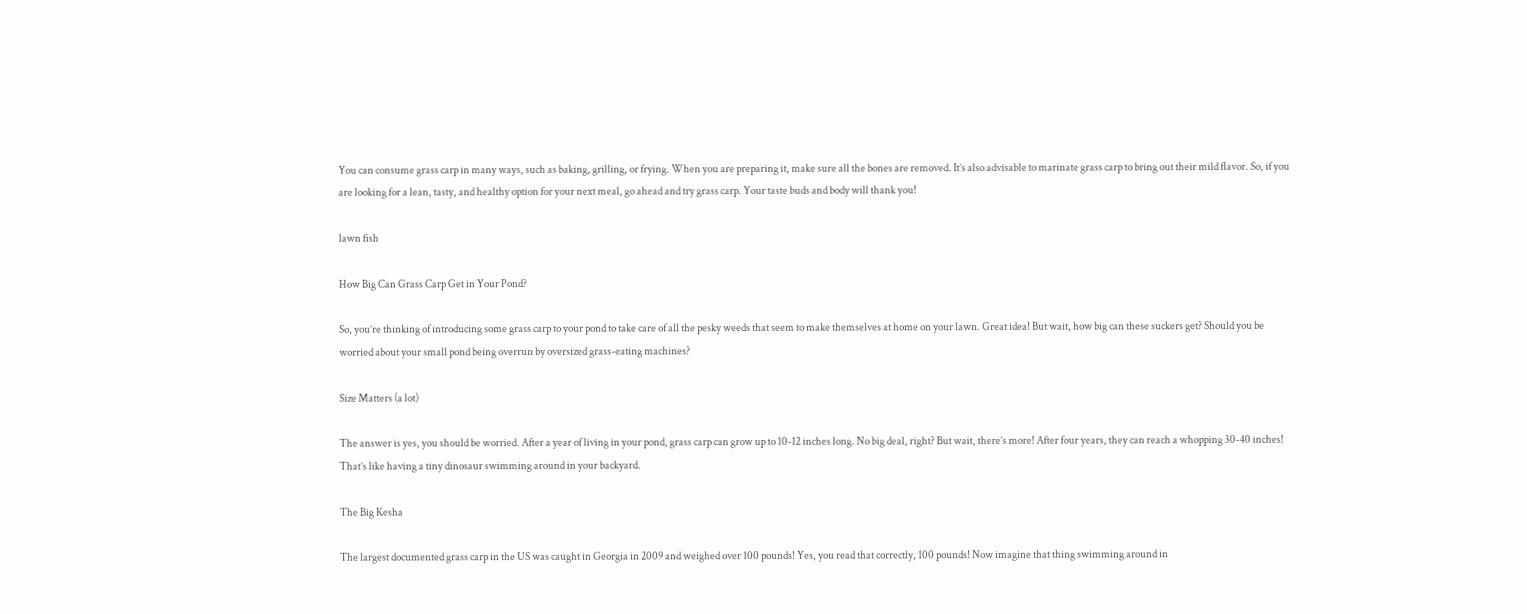You can consume grass carp in many ways, such as baking, grilling, or frying. When you are preparing it, make sure all the bones are removed. It’s also advisable to marinate grass carp to bring out their mild flavor. So, if you are looking for a lean, tasty, and healthy option for your next meal, go ahead and try grass carp. Your taste buds and body will thank you!

lawn fish

How Big Can Grass Carp Get in Your Pond?

So, you’re thinking of introducing some grass carp to your pond to take care of all the pesky weeds that seem to make themselves at home on your lawn. Great idea! But wait, how big can these suckers get? Should you be worried about your small pond being overrun by oversized grass-eating machines?

Size Matters (a lot)

The answer is yes, you should be worried. After a year of living in your pond, grass carp can grow up to 10-12 inches long. No big deal, right? But wait, there’s more! After four years, they can reach a whopping 30-40 inches! That’s like having a tiny dinosaur swimming around in your backyard.

The Big Kesha

The largest documented grass carp in the US was caught in Georgia in 2009 and weighed over 100 pounds! Yes, you read that correctly, 100 pounds! Now imagine that thing swimming around in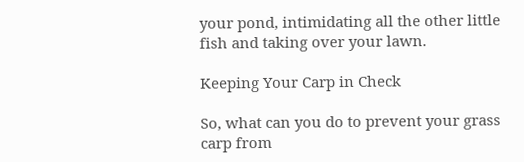your pond, intimidating all the other little fish and taking over your lawn.

Keeping Your Carp in Check

So, what can you do to prevent your grass carp from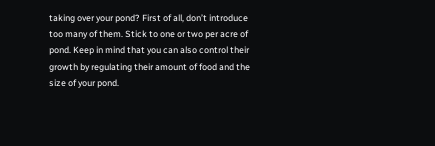taking over your pond? First of all, don’t introduce too many of them. Stick to one or two per acre of pond. Keep in mind that you can also control their growth by regulating their amount of food and the size of your pond.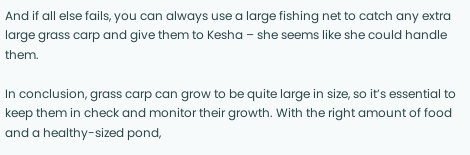And if all else fails, you can always use a large fishing net to catch any extra large grass carp and give them to Kesha – she seems like she could handle them.

In conclusion, grass carp can grow to be quite large in size, so it’s essential to keep them in check and monitor their growth. With the right amount of food and a healthy-sized pond,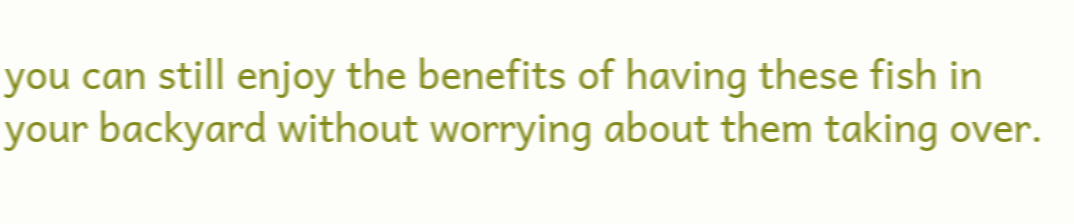you can still enjoy the benefits of having these fish in your backyard without worrying about them taking over.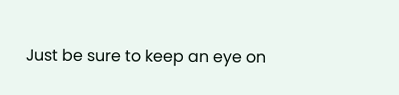Just be sure to keep an eye on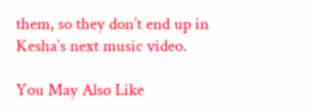them, so they don’t end up in Kesha’s next music video.

You May Also Like